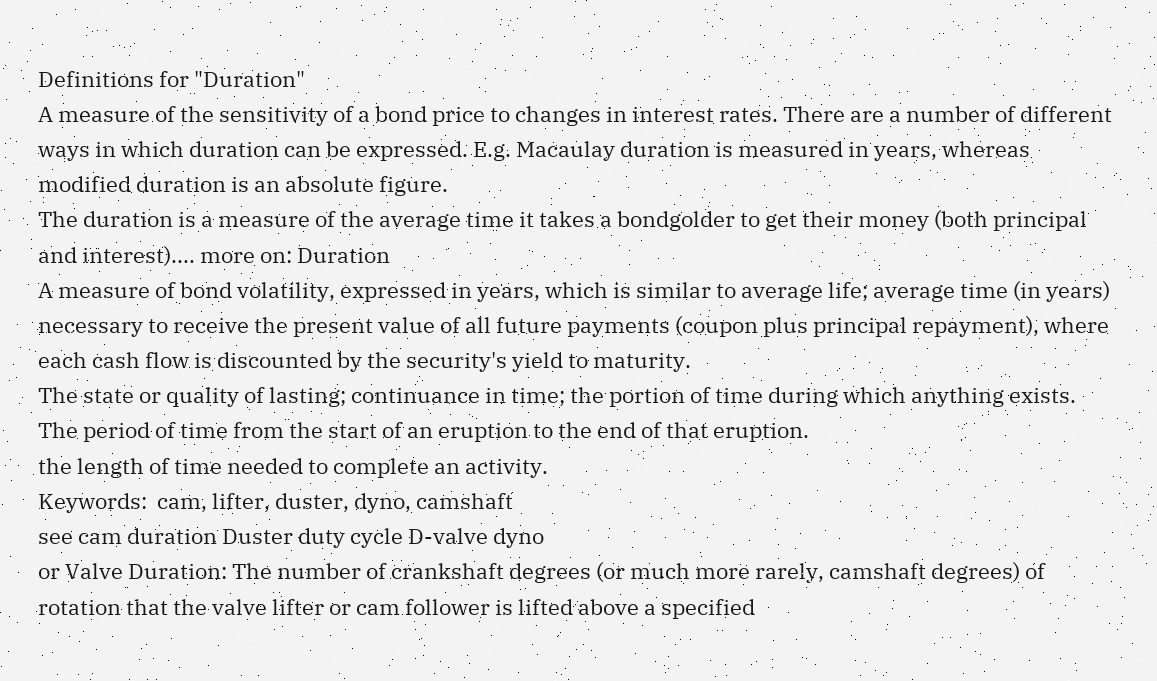Definitions for "Duration"
A measure of the sensitivity of a bond price to changes in interest rates. There are a number of different ways in which duration can be expressed. E.g. Macaulay duration is measured in years, whereas modified duration is an absolute figure.
The duration is a measure of the average time it takes a bondgolder to get their money (both principal and interest).... more on: Duration
A measure of bond volatility, expressed in years, which is similar to average life; average time (in years) necessary to receive the present value of all future payments (coupon plus principal repayment), where each cash flow is discounted by the security's yield to maturity.
The state or quality of lasting; continuance in time; the portion of time during which anything exists.
The period of time from the start of an eruption to the end of that eruption.
the length of time needed to complete an activity.
Keywords:  cam, lifter, duster, dyno, camshaft
see cam duration Duster duty cycle D-valve dyno
or Valve Duration: The number of crankshaft degrees (or much more rarely, camshaft degrees) of rotation that the valve lifter or cam follower is lifted above a specified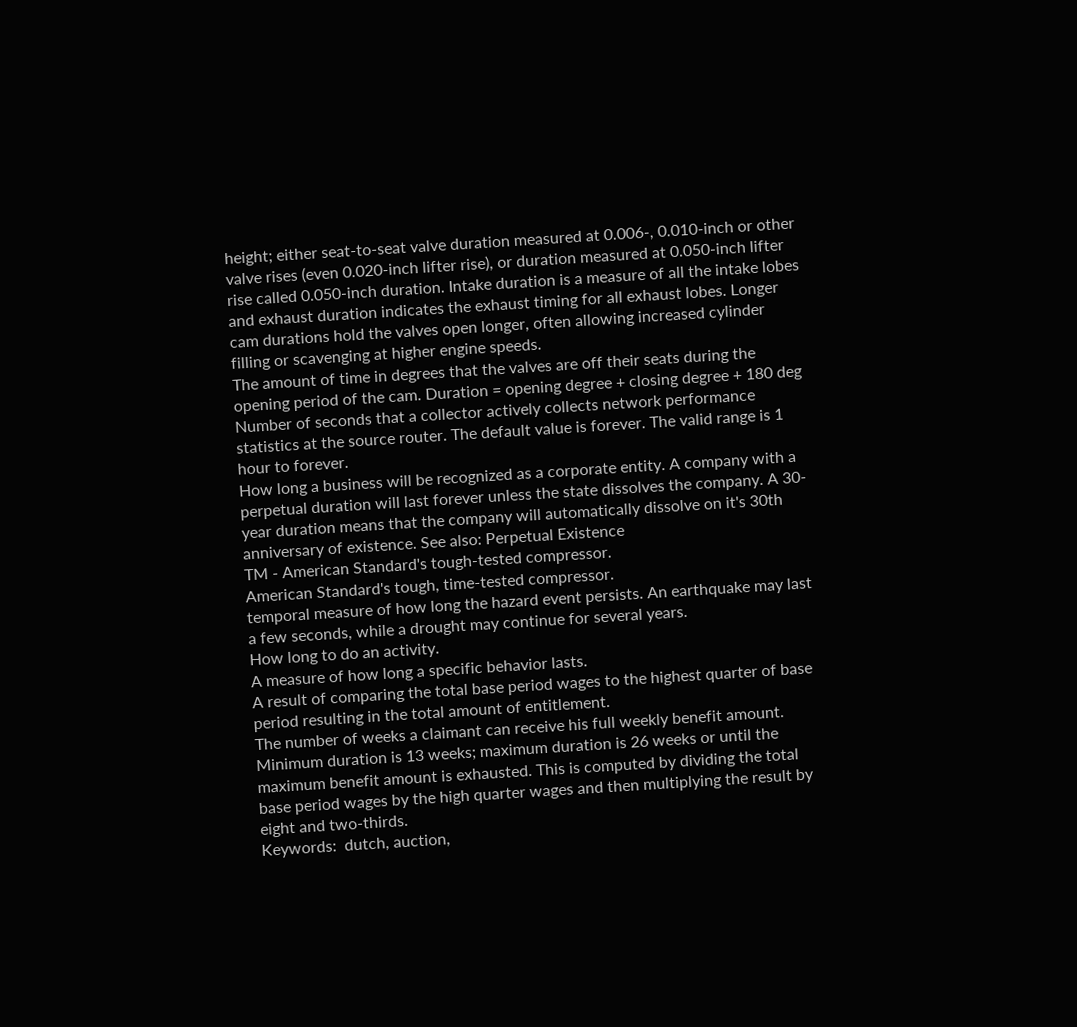height; either seat-to-seat valve duration measured at 0.006-, 0.010-inch or other valve rises (even 0.020-inch lifter rise), or duration measured at 0.050-inch lifter rise called 0.050-inch duration. Intake duration is a measure of all the intake lobes and exhaust duration indicates the exhaust timing for all exhaust lobes. Longer cam durations hold the valves open longer, often allowing increased cylinder filling or scavenging at higher engine speeds.
The amount of time in degrees that the valves are off their seats during the opening period of the cam. Duration = opening degree + closing degree + 180 deg
Number of seconds that a collector actively collects network performance statistics at the source router. The default value is forever. The valid range is 1 hour to forever.
How long a business will be recognized as a corporate entity. A company with a perpetual duration will last forever unless the state dissolves the company. A 30-year duration means that the company will automatically dissolve on it's 30th anniversary of existence. See also: Perpetual Existence
TM - American Standard's tough-tested compressor.
American Standard's tough, time-tested compressor.
temporal measure of how long the hazard event persists. An earthquake may last a few seconds, while a drought may continue for several years.
How long to do an activity.
A measure of how long a specific behavior lasts.
A result of comparing the total base period wages to the highest quarter of base period resulting in the total amount of entitlement.
The number of weeks a claimant can receive his full weekly benefit amount. Minimum duration is 13 weeks; maximum duration is 26 weeks or until the maximum benefit amount is exhausted. This is computed by dividing the total base period wages by the high quarter wages and then multiplying the result by eight and two-thirds.
Keywords:  dutch, auction,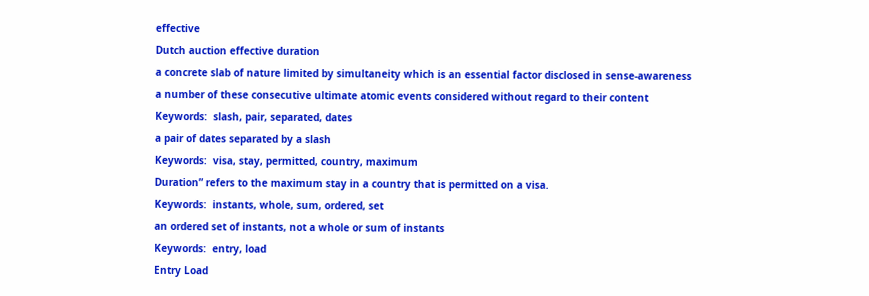effective
Dutch auction effective duration
a concrete slab of nature limited by simultaneity which is an essential factor disclosed in sense-awareness
a number of these consecutive ultimate atomic events considered without regard to their content
Keywords:  slash, pair, separated, dates
a pair of dates separated by a slash
Keywords:  visa, stay, permitted, country, maximum
Duration” refers to the maximum stay in a country that is permitted on a visa.
Keywords:  instants, whole, sum, ordered, set
an ordered set of instants, not a whole or sum of instants
Keywords:  entry, load
Entry Load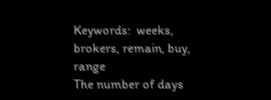Keywords:  weeks, brokers, remain, buy, range
The number of days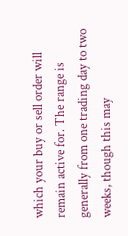which your buy or sell order will remain active for. The range is generally from one trading day to two weeks, though this may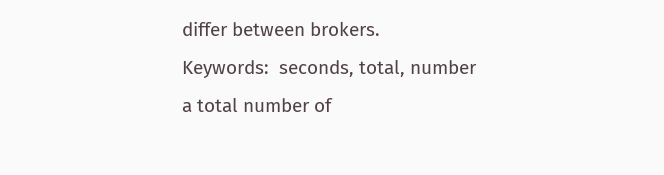differ between brokers.
Keywords:  seconds, total, number
a total number of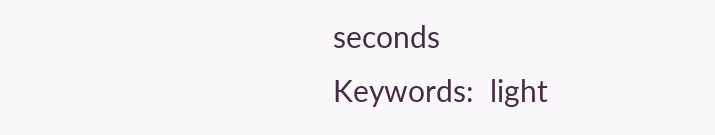seconds
Keywords:  light